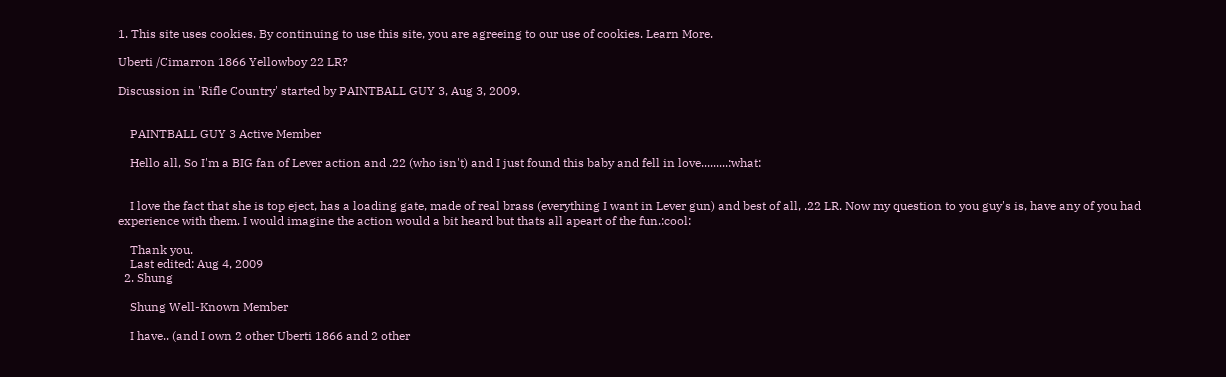1. This site uses cookies. By continuing to use this site, you are agreeing to our use of cookies. Learn More.

Uberti /Cimarron 1866 Yellowboy 22 LR?

Discussion in 'Rifle Country' started by PAINTBALL GUY 3, Aug 3, 2009.


    PAINTBALL GUY 3 Active Member

    Hello all, So I'm a BIG fan of Lever action and .22 (who isn't) and I just found this baby and fell in love.........:what:


    I love the fact that she is top eject, has a loading gate, made of real brass (everything I want in Lever gun) and best of all, .22 LR. Now my question to you guy's is, have any of you had experience with them. I would imagine the action would a bit heard but thats all apeart of the fun.:cool:

    Thank you.
    Last edited: Aug 4, 2009
  2. Shung

    Shung Well-Known Member

    I have.. (and I own 2 other Uberti 1866 and 2 other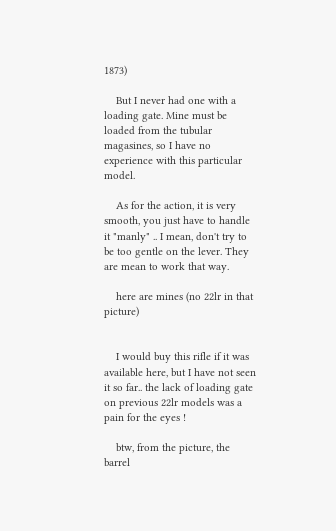1873)

    But I never had one with a loading gate. Mine must be loaded from the tubular magasines, so I have no experience with this particular model.

    As for the action, it is very smooth, you just have to handle it "manly" .. I mean, don't try to be too gentle on the lever. They are mean to work that way.

    here are mines (no 22lr in that picture)


    I would buy this rifle if it was available here, but I have not seen it so far.. the lack of loading gate on previous 22lr models was a pain for the eyes !

    btw, from the picture, the barrel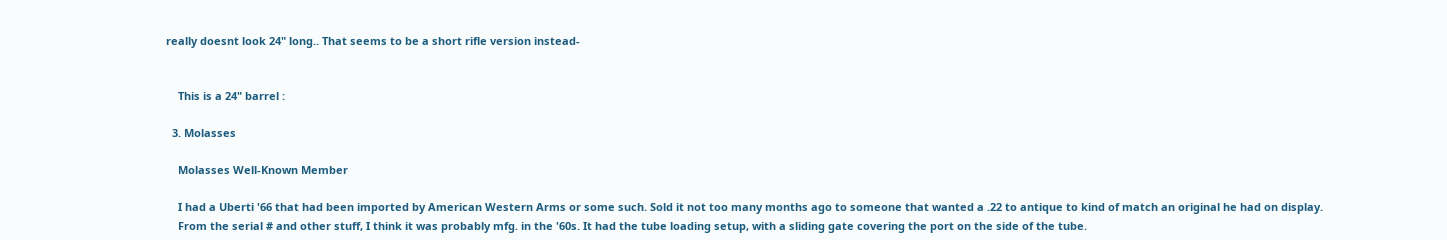really doesnt look 24" long.. That seems to be a short rifle version instead-


    This is a 24" barrel :

  3. Molasses

    Molasses Well-Known Member

    I had a Uberti '66 that had been imported by American Western Arms or some such. Sold it not too many months ago to someone that wanted a .22 to antique to kind of match an original he had on display.
    From the serial # and other stuff, I think it was probably mfg. in the '60s. It had the tube loading setup, with a sliding gate covering the port on the side of the tube.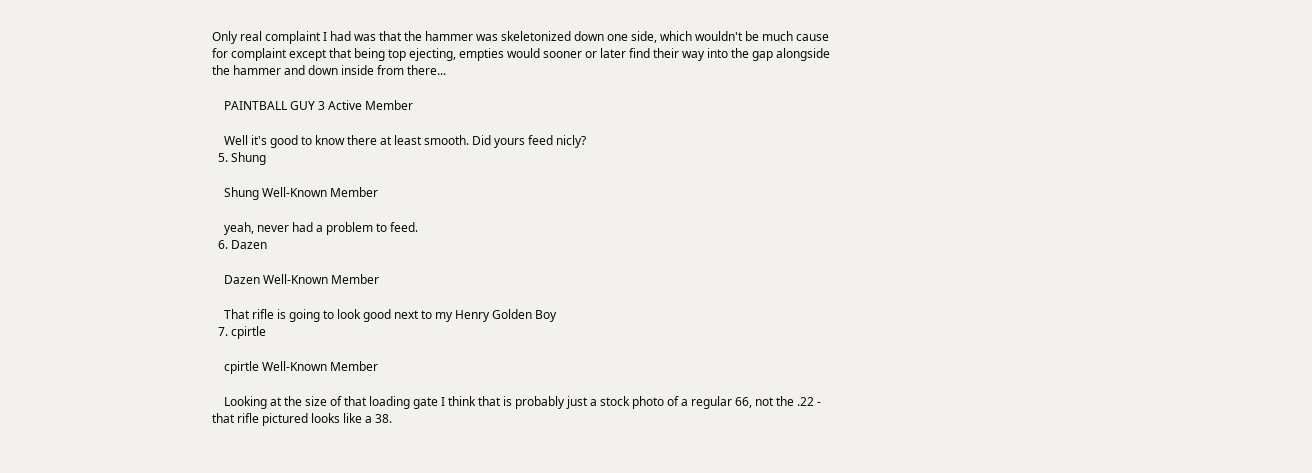Only real complaint I had was that the hammer was skeletonized down one side, which wouldn't be much cause for complaint except that being top ejecting, empties would sooner or later find their way into the gap alongside the hammer and down inside from there...

    PAINTBALL GUY 3 Active Member

    Well it's good to know there at least smooth. Did yours feed nicly?
  5. Shung

    Shung Well-Known Member

    yeah, never had a problem to feed.
  6. Dazen

    Dazen Well-Known Member

    That rifle is going to look good next to my Henry Golden Boy
  7. cpirtle

    cpirtle Well-Known Member

    Looking at the size of that loading gate I think that is probably just a stock photo of a regular 66, not the .22 - that rifle pictured looks like a 38.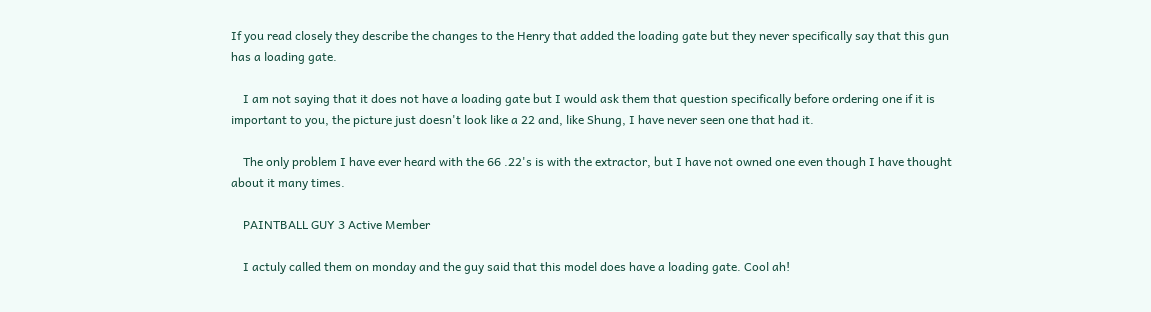If you read closely they describe the changes to the Henry that added the loading gate but they never specifically say that this gun has a loading gate.

    I am not saying that it does not have a loading gate but I would ask them that question specifically before ordering one if it is important to you, the picture just doesn't look like a 22 and, like Shung, I have never seen one that had it.

    The only problem I have ever heard with the 66 .22's is with the extractor, but I have not owned one even though I have thought about it many times.

    PAINTBALL GUY 3 Active Member

    I actuly called them on monday and the guy said that this model does have a loading gate. Cool ah!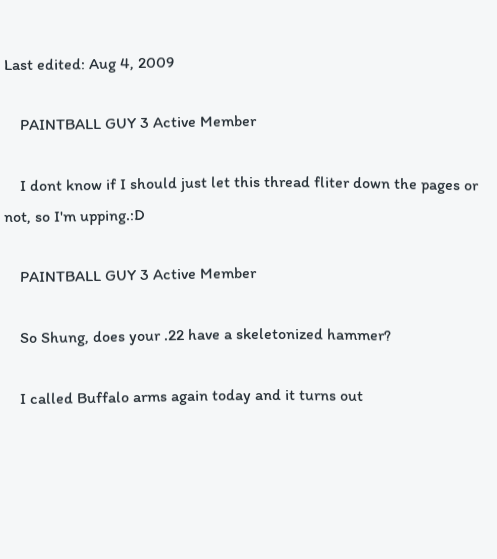Last edited: Aug 4, 2009

    PAINTBALL GUY 3 Active Member

    I dont know if I should just let this thread fliter down the pages or not, so I'm upping.:D

    PAINTBALL GUY 3 Active Member

    So Shung, does your .22 have a skeletonized hammer?

    I called Buffalo arms again today and it turns out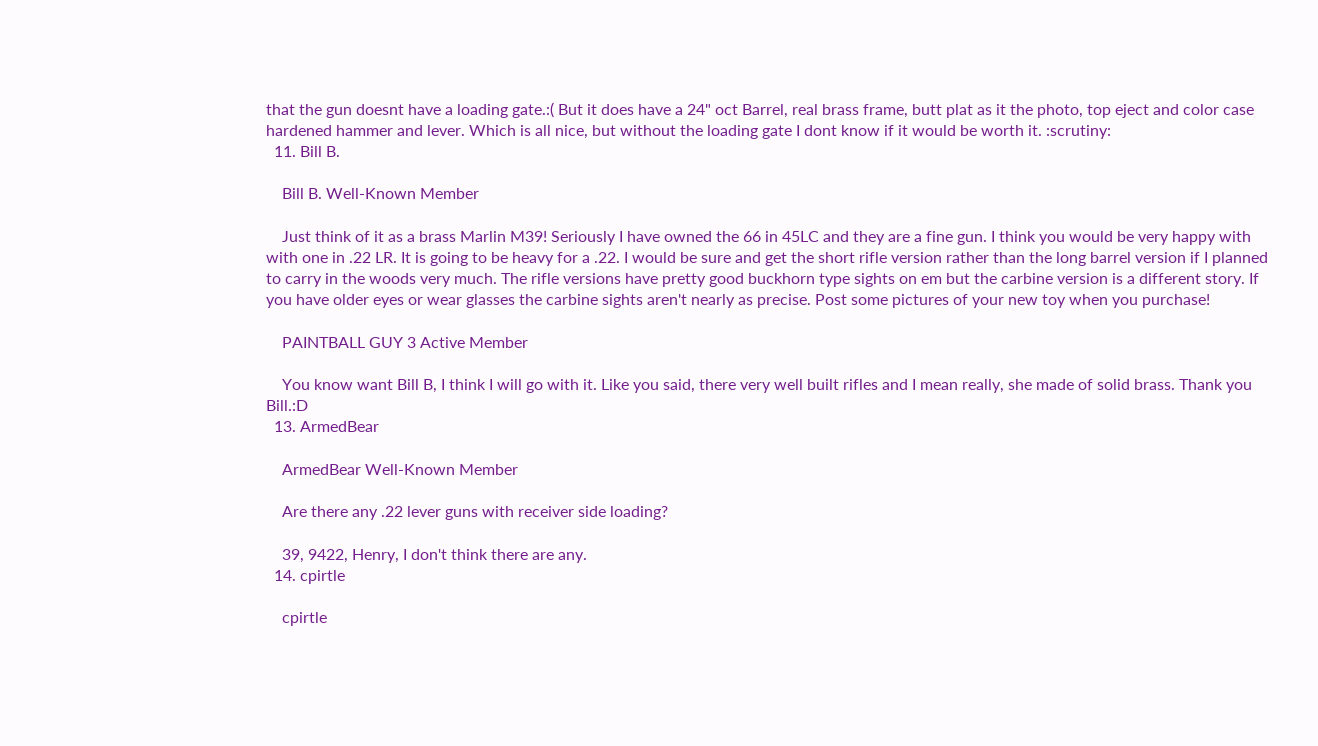that the gun doesnt have a loading gate.:( But it does have a 24" oct Barrel, real brass frame, butt plat as it the photo, top eject and color case hardened hammer and lever. Which is all nice, but without the loading gate I dont know if it would be worth it. :scrutiny:
  11. Bill B.

    Bill B. Well-Known Member

    Just think of it as a brass Marlin M39! Seriously I have owned the 66 in 45LC and they are a fine gun. I think you would be very happy with with one in .22 LR. It is going to be heavy for a .22. I would be sure and get the short rifle version rather than the long barrel version if I planned to carry in the woods very much. The rifle versions have pretty good buckhorn type sights on em but the carbine version is a different story. If you have older eyes or wear glasses the carbine sights aren't nearly as precise. Post some pictures of your new toy when you purchase!

    PAINTBALL GUY 3 Active Member

    You know want Bill B, I think I will go with it. Like you said, there very well built rifles and I mean really, she made of solid brass. Thank you Bill.:D
  13. ArmedBear

    ArmedBear Well-Known Member

    Are there any .22 lever guns with receiver side loading?

    39, 9422, Henry, I don't think there are any.
  14. cpirtle

    cpirtle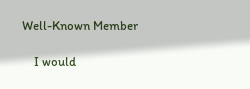Well-Known Member

    I would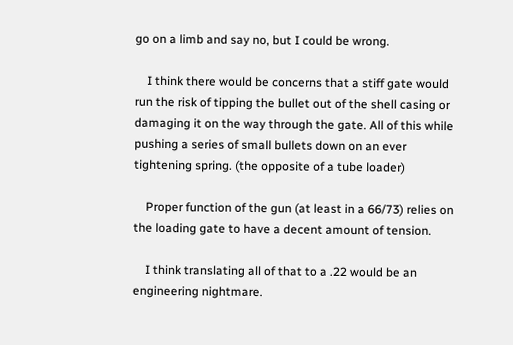go on a limb and say no, but I could be wrong.

    I think there would be concerns that a stiff gate would run the risk of tipping the bullet out of the shell casing or damaging it on the way through the gate. All of this while pushing a series of small bullets down on an ever tightening spring. (the opposite of a tube loader)

    Proper function of the gun (at least in a 66/73) relies on the loading gate to have a decent amount of tension.

    I think translating all of that to a .22 would be an engineering nightmare.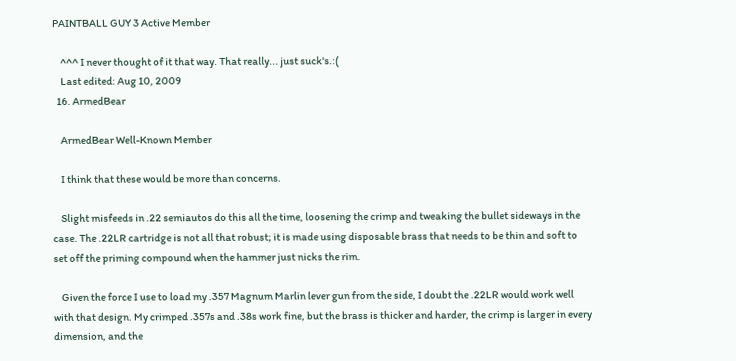PAINTBALL GUY 3 Active Member

    ^^^ I never thought of it that way. That really... just suck's.:(
    Last edited: Aug 10, 2009
  16. ArmedBear

    ArmedBear Well-Known Member

    I think that these would be more than concerns.

    Slight misfeeds in .22 semiautos do this all the time, loosening the crimp and tweaking the bullet sideways in the case. The .22LR cartridge is not all that robust; it is made using disposable brass that needs to be thin and soft to set off the priming compound when the hammer just nicks the rim.

    Given the force I use to load my .357 Magnum Marlin lever gun from the side, I doubt the .22LR would work well with that design. My crimped .357s and .38s work fine, but the brass is thicker and harder, the crimp is larger in every dimension, and the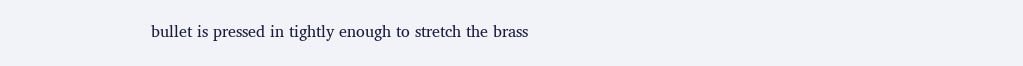bullet is pressed in tightly enough to stretch the brass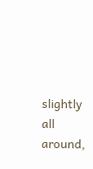slightly all around,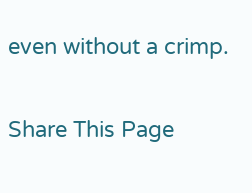even without a crimp.

Share This Page